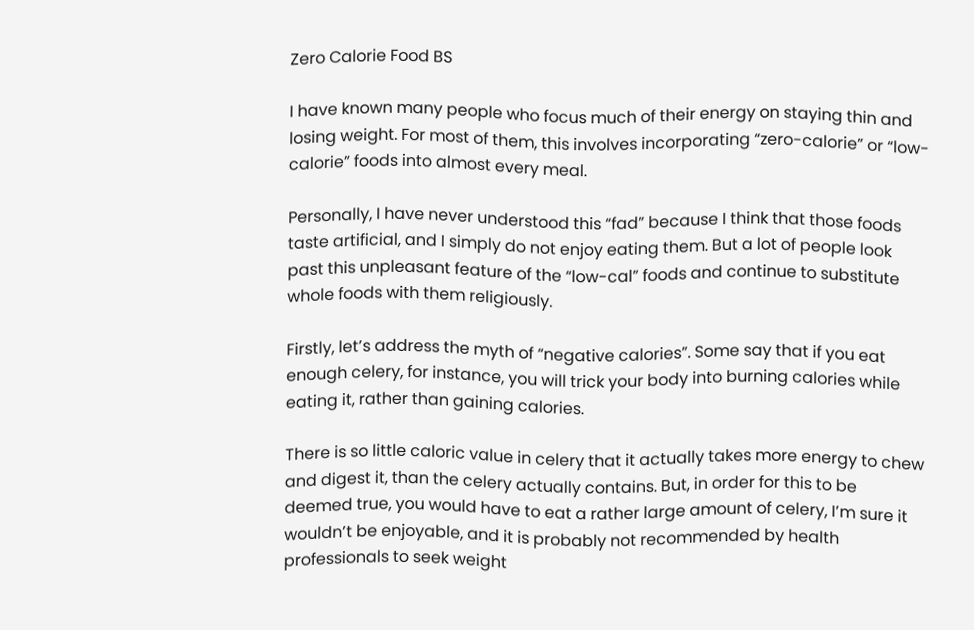Zero Calorie Food BS

I have known many people who focus much of their energy on staying thin and losing weight. For most of them, this involves incorporating “zero-calorie” or “low-calorie” foods into almost every meal.

Personally, I have never understood this “fad” because I think that those foods taste artificial, and I simply do not enjoy eating them. But a lot of people look past this unpleasant feature of the “low-cal” foods and continue to substitute whole foods with them religiously.

Firstly, let’s address the myth of “negative calories”. Some say that if you eat enough celery, for instance, you will trick your body into burning calories while eating it, rather than gaining calories.

There is so little caloric value in celery that it actually takes more energy to chew and digest it, than the celery actually contains. But, in order for this to be deemed true, you would have to eat a rather large amount of celery, I’m sure it wouldn’t be enjoyable, and it is probably not recommended by health professionals to seek weight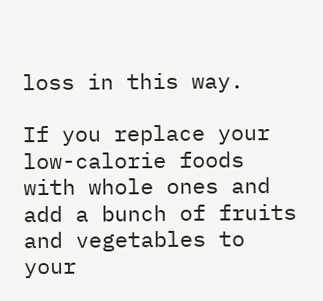loss in this way.

If you replace your low-calorie foods with whole ones and add a bunch of fruits and vegetables to your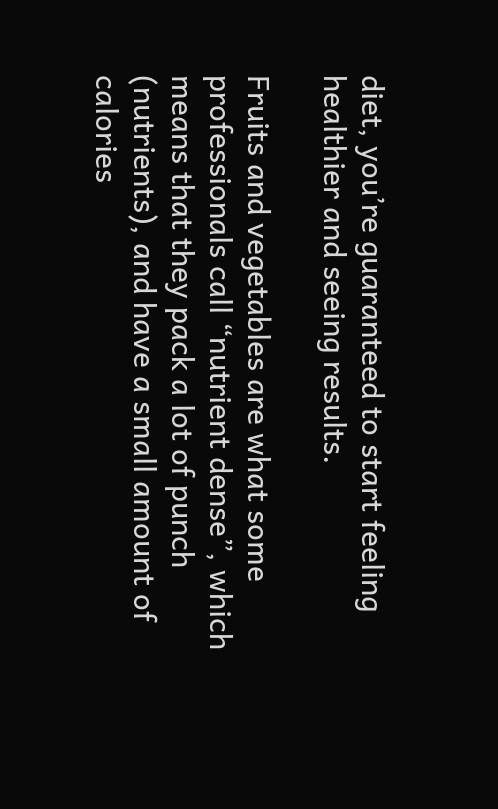diet, you’re guaranteed to start feeling healthier and seeing results.

Fruits and vegetables are what some professionals call “nutrient dense”, which means that they pack a lot of punch (nutrients), and have a small amount of calories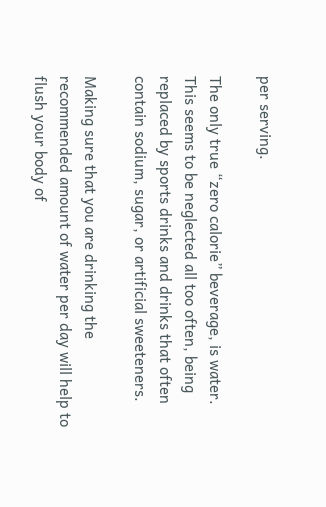per serving.

The only true “zero calorie” beverage, is water. This seems to be neglected all too often, being replaced by sports drinks and drinks that often contain sodium, sugar, or artificial sweeteners.

Making sure that you are drinking the recommended amount of water per day will help to flush your body of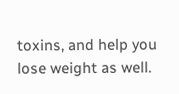toxins, and help you lose weight as well.